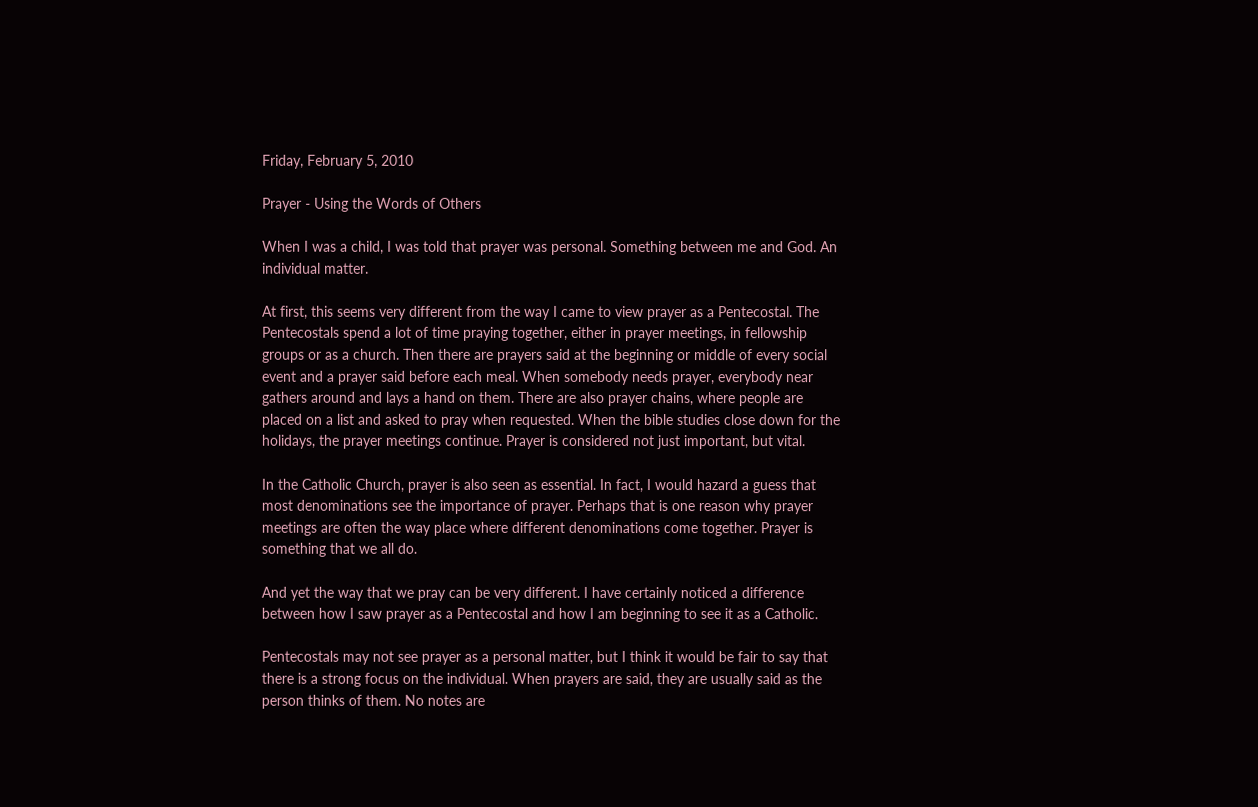Friday, February 5, 2010

Prayer - Using the Words of Others

When I was a child, I was told that prayer was personal. Something between me and God. An individual matter.

At first, this seems very different from the way I came to view prayer as a Pentecostal. The Pentecostals spend a lot of time praying together, either in prayer meetings, in fellowship groups or as a church. Then there are prayers said at the beginning or middle of every social event and a prayer said before each meal. When somebody needs prayer, everybody near gathers around and lays a hand on them. There are also prayer chains, where people are placed on a list and asked to pray when requested. When the bible studies close down for the holidays, the prayer meetings continue. Prayer is considered not just important, but vital.

In the Catholic Church, prayer is also seen as essential. In fact, I would hazard a guess that most denominations see the importance of prayer. Perhaps that is one reason why prayer meetings are often the way place where different denominations come together. Prayer is something that we all do.

And yet the way that we pray can be very different. I have certainly noticed a difference between how I saw prayer as a Pentecostal and how I am beginning to see it as a Catholic.

Pentecostals may not see prayer as a personal matter, but I think it would be fair to say that there is a strong focus on the individual. When prayers are said, they are usually said as the person thinks of them. No notes are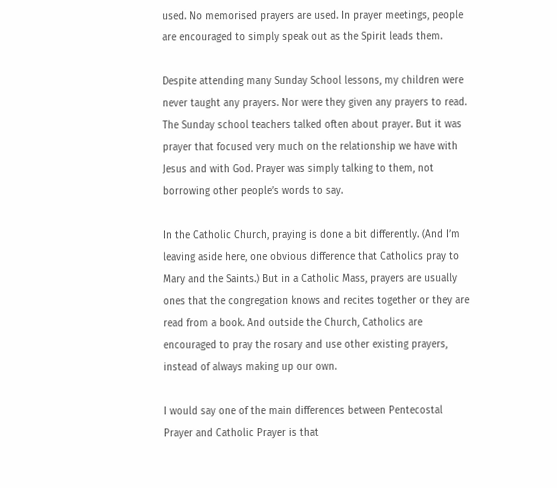used. No memorised prayers are used. In prayer meetings, people are encouraged to simply speak out as the Spirit leads them.

Despite attending many Sunday School lessons, my children were never taught any prayers. Nor were they given any prayers to read. The Sunday school teachers talked often about prayer. But it was prayer that focused very much on the relationship we have with Jesus and with God. Prayer was simply talking to them, not borrowing other people’s words to say.

In the Catholic Church, praying is done a bit differently. (And I’m leaving aside here, one obvious difference that Catholics pray to Mary and the Saints.) But in a Catholic Mass, prayers are usually ones that the congregation knows and recites together or they are read from a book. And outside the Church, Catholics are encouraged to pray the rosary and use other existing prayers, instead of always making up our own.

I would say one of the main differences between Pentecostal Prayer and Catholic Prayer is that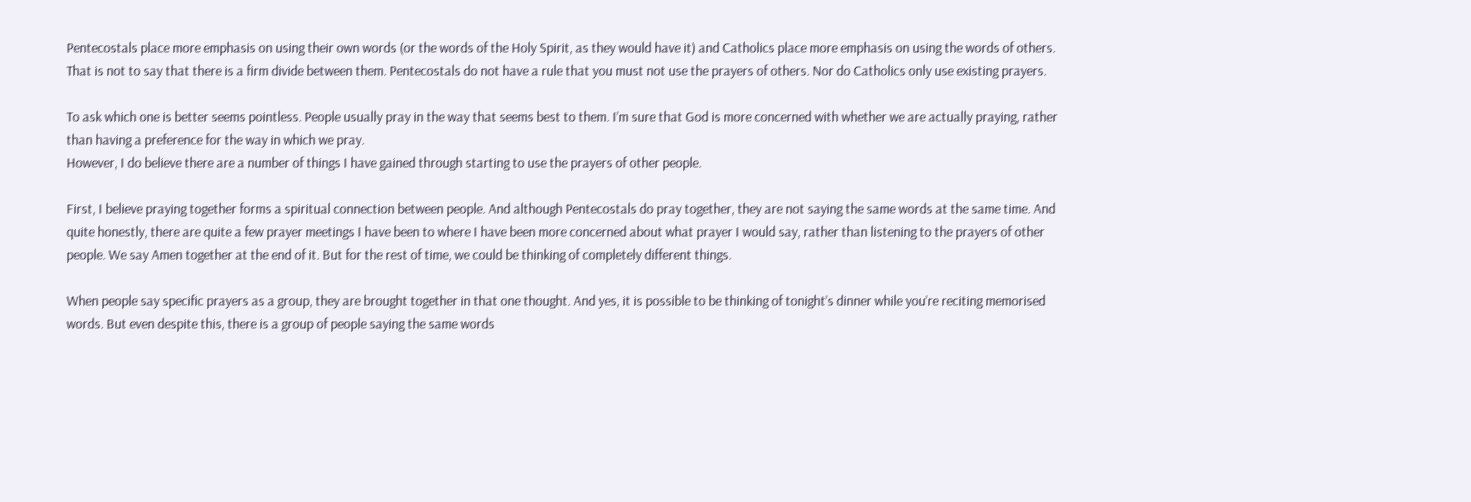Pentecostals place more emphasis on using their own words (or the words of the Holy Spirit, as they would have it) and Catholics place more emphasis on using the words of others. That is not to say that there is a firm divide between them. Pentecostals do not have a rule that you must not use the prayers of others. Nor do Catholics only use existing prayers.

To ask which one is better seems pointless. People usually pray in the way that seems best to them. I’m sure that God is more concerned with whether we are actually praying, rather than having a preference for the way in which we pray.
However, I do believe there are a number of things I have gained through starting to use the prayers of other people.

First, I believe praying together forms a spiritual connection between people. And although Pentecostals do pray together, they are not saying the same words at the same time. And quite honestly, there are quite a few prayer meetings I have been to where I have been more concerned about what prayer I would say, rather than listening to the prayers of other people. We say Amen together at the end of it. But for the rest of time, we could be thinking of completely different things.

When people say specific prayers as a group, they are brought together in that one thought. And yes, it is possible to be thinking of tonight’s dinner while you’re reciting memorised words. But even despite this, there is a group of people saying the same words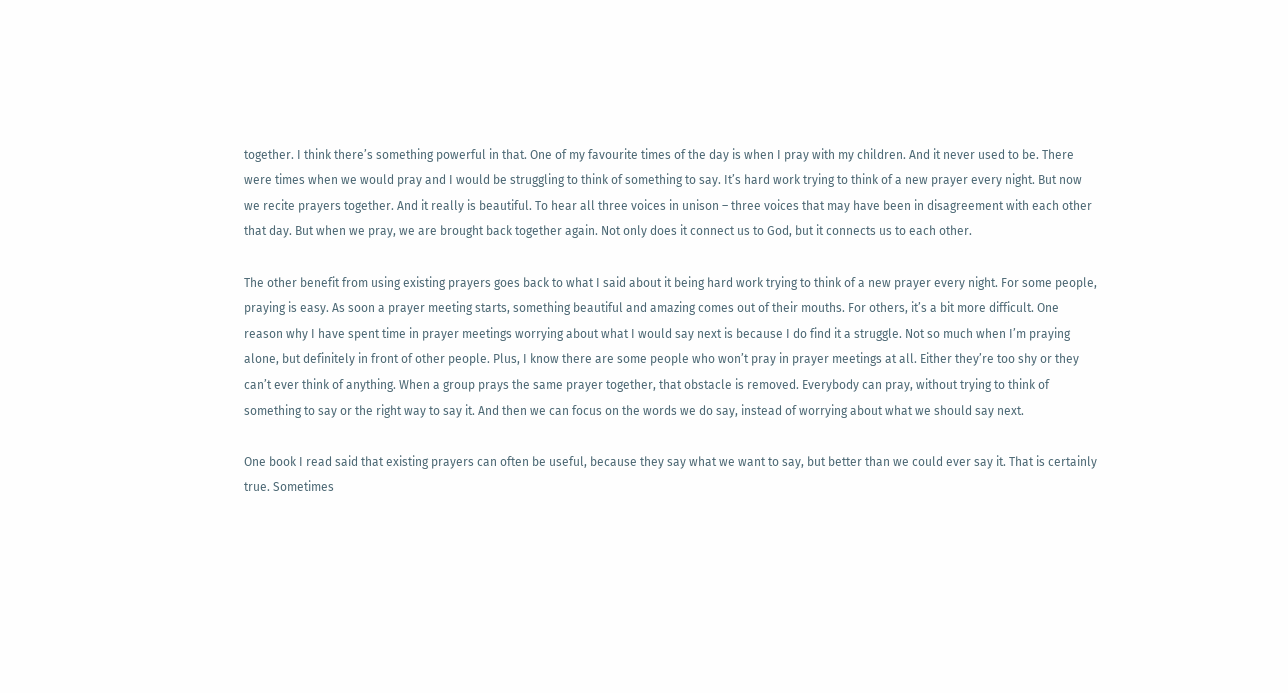together. I think there’s something powerful in that. One of my favourite times of the day is when I pray with my children. And it never used to be. There were times when we would pray and I would be struggling to think of something to say. It’s hard work trying to think of a new prayer every night. But now we recite prayers together. And it really is beautiful. To hear all three voices in unison – three voices that may have been in disagreement with each other that day. But when we pray, we are brought back together again. Not only does it connect us to God, but it connects us to each other.

The other benefit from using existing prayers goes back to what I said about it being hard work trying to think of a new prayer every night. For some people, praying is easy. As soon a prayer meeting starts, something beautiful and amazing comes out of their mouths. For others, it’s a bit more difficult. One reason why I have spent time in prayer meetings worrying about what I would say next is because I do find it a struggle. Not so much when I’m praying alone, but definitely in front of other people. Plus, I know there are some people who won’t pray in prayer meetings at all. Either they’re too shy or they can’t ever think of anything. When a group prays the same prayer together, that obstacle is removed. Everybody can pray, without trying to think of something to say or the right way to say it. And then we can focus on the words we do say, instead of worrying about what we should say next.

One book I read said that existing prayers can often be useful, because they say what we want to say, but better than we could ever say it. That is certainly true. Sometimes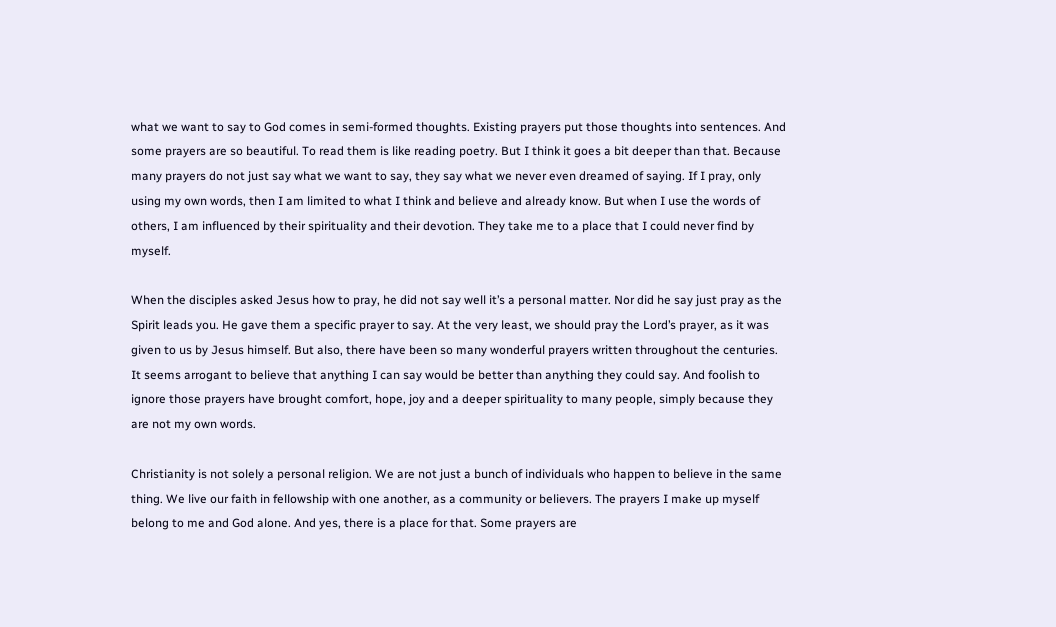what we want to say to God comes in semi-formed thoughts. Existing prayers put those thoughts into sentences. And some prayers are so beautiful. To read them is like reading poetry. But I think it goes a bit deeper than that. Because many prayers do not just say what we want to say, they say what we never even dreamed of saying. If I pray, only using my own words, then I am limited to what I think and believe and already know. But when I use the words of others, I am influenced by their spirituality and their devotion. They take me to a place that I could never find by myself.

When the disciples asked Jesus how to pray, he did not say well it’s a personal matter. Nor did he say just pray as the Spirit leads you. He gave them a specific prayer to say. At the very least, we should pray the Lord’s prayer, as it was given to us by Jesus himself. But also, there have been so many wonderful prayers written throughout the centuries. It seems arrogant to believe that anything I can say would be better than anything they could say. And foolish to ignore those prayers have brought comfort, hope, joy and a deeper spirituality to many people, simply because they are not my own words.

Christianity is not solely a personal religion. We are not just a bunch of individuals who happen to believe in the same thing. We live our faith in fellowship with one another, as a community or believers. The prayers I make up myself belong to me and God alone. And yes, there is a place for that. Some prayers are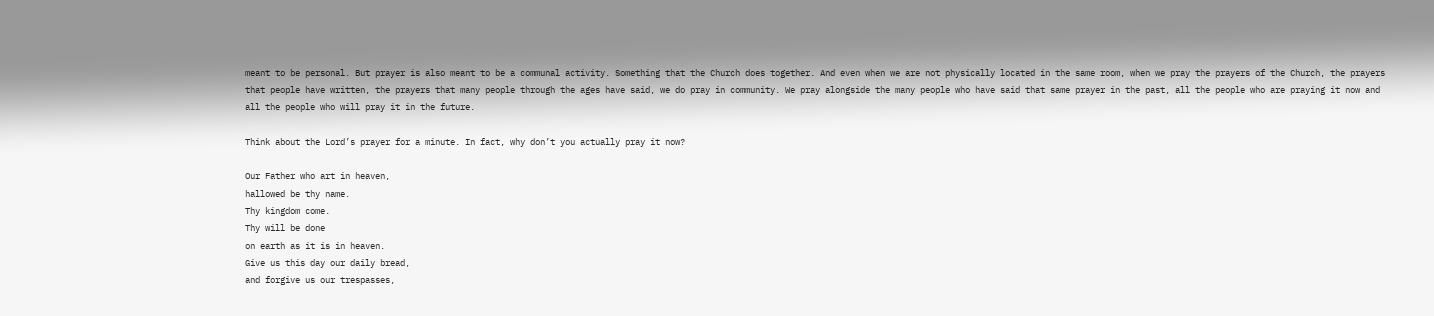meant to be personal. But prayer is also meant to be a communal activity. Something that the Church does together. And even when we are not physically located in the same room, when we pray the prayers of the Church, the prayers that people have written, the prayers that many people through the ages have said, we do pray in community. We pray alongside the many people who have said that same prayer in the past, all the people who are praying it now and all the people who will pray it in the future.

Think about the Lord’s prayer for a minute. In fact, why don’t you actually pray it now?

Our Father who art in heaven,
hallowed be thy name.
Thy kingdom come.
Thy will be done
on earth as it is in heaven.
Give us this day our daily bread,
and forgive us our trespasses,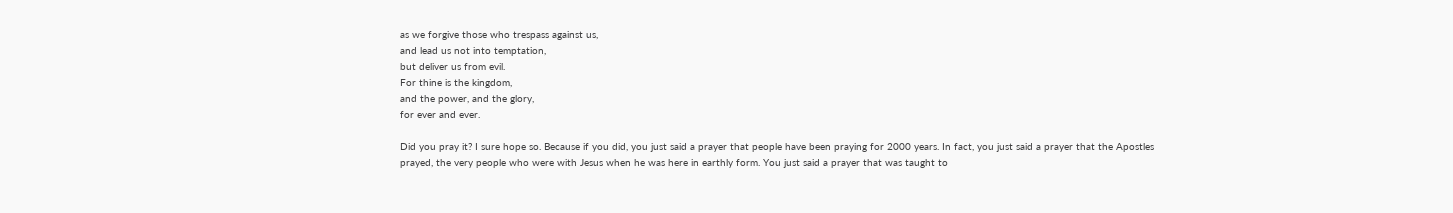as we forgive those who trespass against us,
and lead us not into temptation,
but deliver us from evil.
For thine is the kingdom,
and the power, and the glory,
for ever and ever.

Did you pray it? I sure hope so. Because if you did, you just said a prayer that people have been praying for 2000 years. In fact, you just said a prayer that the Apostles prayed, the very people who were with Jesus when he was here in earthly form. You just said a prayer that was taught to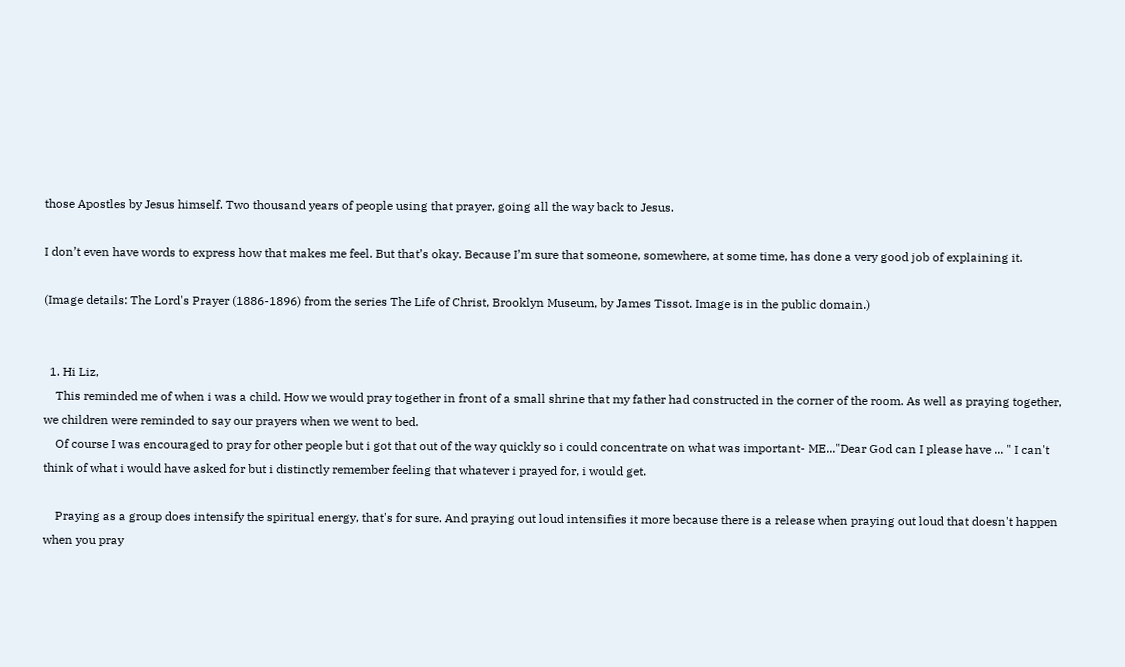those Apostles by Jesus himself. Two thousand years of people using that prayer, going all the way back to Jesus.

I don’t even have words to express how that makes me feel. But that’s okay. Because I’m sure that someone, somewhere, at some time, has done a very good job of explaining it.

(Image details: The Lord's Prayer (1886-1896) from the series The Life of Christ, Brooklyn Museum, by James Tissot. Image is in the public domain.)


  1. Hi Liz,
    This reminded me of when i was a child. How we would pray together in front of a small shrine that my father had constructed in the corner of the room. As well as praying together, we children were reminded to say our prayers when we went to bed.
    Of course I was encouraged to pray for other people but i got that out of the way quickly so i could concentrate on what was important- ME..."Dear God can I please have ... " I can't think of what i would have asked for but i distinctly remember feeling that whatever i prayed for, i would get.

    Praying as a group does intensify the spiritual energy, that's for sure. And praying out loud intensifies it more because there is a release when praying out loud that doesn't happen when you pray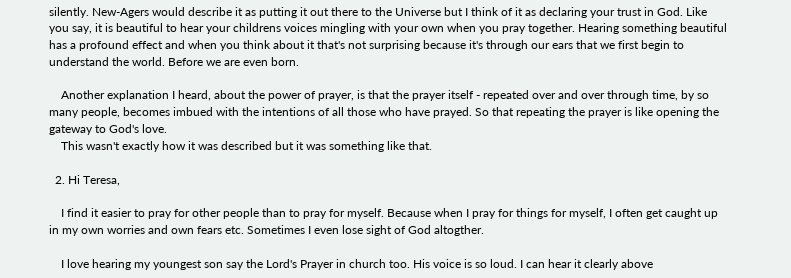silently. New-Agers would describe it as putting it out there to the Universe but I think of it as declaring your trust in God. Like you say, it is beautiful to hear your childrens voices mingling with your own when you pray together. Hearing something beautiful has a profound effect and when you think about it that's not surprising because it's through our ears that we first begin to understand the world. Before we are even born.

    Another explanation I heard, about the power of prayer, is that the prayer itself - repeated over and over through time, by so many people, becomes imbued with the intentions of all those who have prayed. So that repeating the prayer is like opening the gateway to God's love.
    This wasn't exactly how it was described but it was something like that.

  2. Hi Teresa,

    I find it easier to pray for other people than to pray for myself. Because when I pray for things for myself, I often get caught up in my own worries and own fears etc. Sometimes I even lose sight of God altogther.

    I love hearing my youngest son say the Lord's Prayer in church too. His voice is so loud. I can hear it clearly above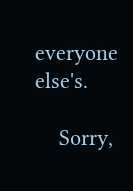everyone else's.

    Sorry,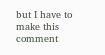but I have to make this comment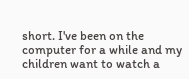short. I've been on the computer for a while and my children want to watch a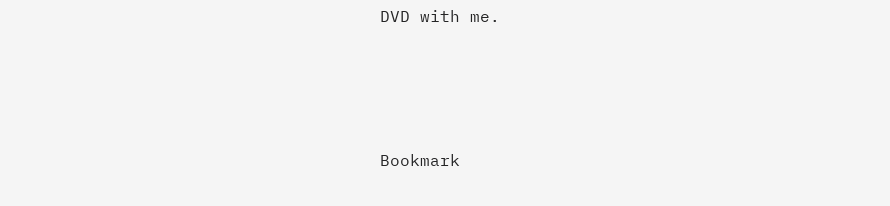DVD with me.




Bookmark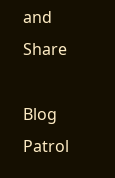and Share

Blog Patrol